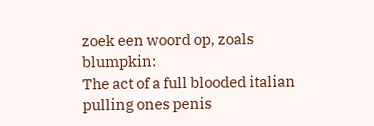zoek een woord op, zoals blumpkin:
The act of a full blooded italian pulling ones penis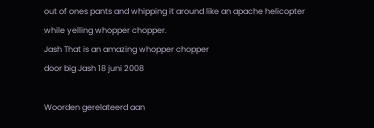out of ones pants and whipping it around like an apache helicopter while yelling whopper chopper.
Jash That is an amazing whopper chopper
door big Jash 18 juni 2008

Woorden gerelateerd aan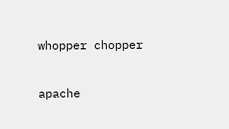whopper chopper

apache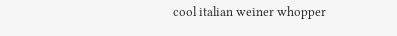cool italian weiner whopper